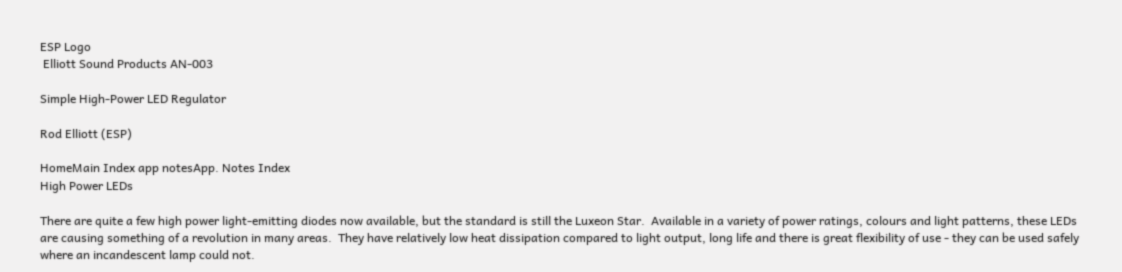ESP Logo
 Elliott Sound Products AN-003

Simple High-Power LED Regulator

Rod Elliott (ESP)

HomeMain Index app notesApp. Notes Index
High Power LEDs

There are quite a few high power light-emitting diodes now available, but the standard is still the Luxeon Star.  Available in a variety of power ratings, colours and light patterns, these LEDs are causing something of a revolution in many areas.  They have relatively low heat dissipation compared to light output, long life and there is great flexibility of use - they can be used safely where an incandescent lamp could not.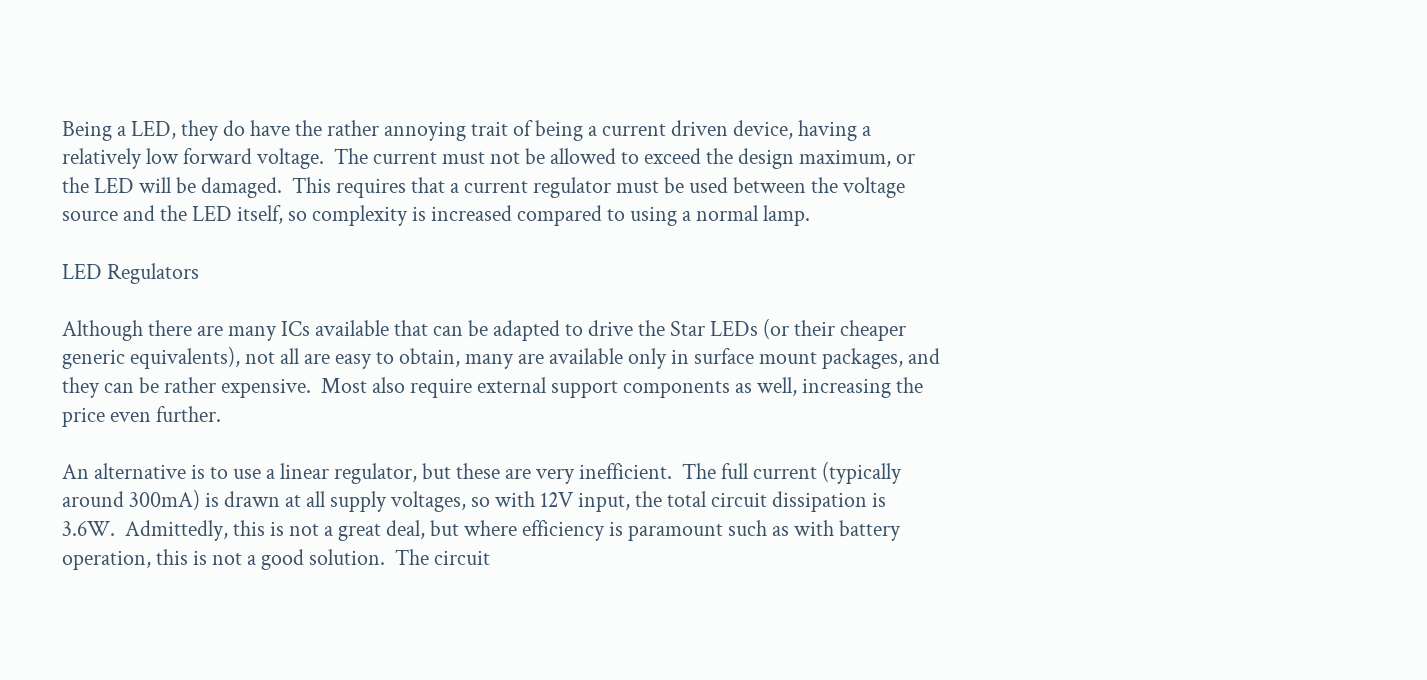Being a LED, they do have the rather annoying trait of being a current driven device, having a relatively low forward voltage.  The current must not be allowed to exceed the design maximum, or the LED will be damaged.  This requires that a current regulator must be used between the voltage source and the LED itself, so complexity is increased compared to using a normal lamp.

LED Regulators

Although there are many ICs available that can be adapted to drive the Star LEDs (or their cheaper generic equivalents), not all are easy to obtain, many are available only in surface mount packages, and they can be rather expensive.  Most also require external support components as well, increasing the price even further.

An alternative is to use a linear regulator, but these are very inefficient.  The full current (typically around 300mA) is drawn at all supply voltages, so with 12V input, the total circuit dissipation is 3.6W.  Admittedly, this is not a great deal, but where efficiency is paramount such as with battery operation, this is not a good solution.  The circuit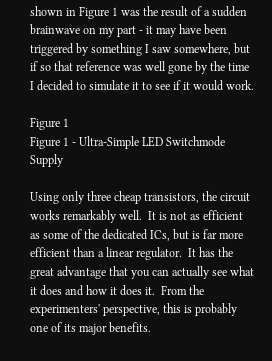shown in Figure 1 was the result of a sudden brainwave on my part - it may have been triggered by something I saw somewhere, but if so that reference was well gone by the time I decided to simulate it to see if it would work.

Figure 1
Figure 1 - Ultra-Simple LED Switchmode Supply

Using only three cheap transistors, the circuit works remarkably well.  It is not as efficient as some of the dedicated ICs, but is far more efficient than a linear regulator.  It has the great advantage that you can actually see what it does and how it does it.  From the experimenters' perspective, this is probably one of its major benefits.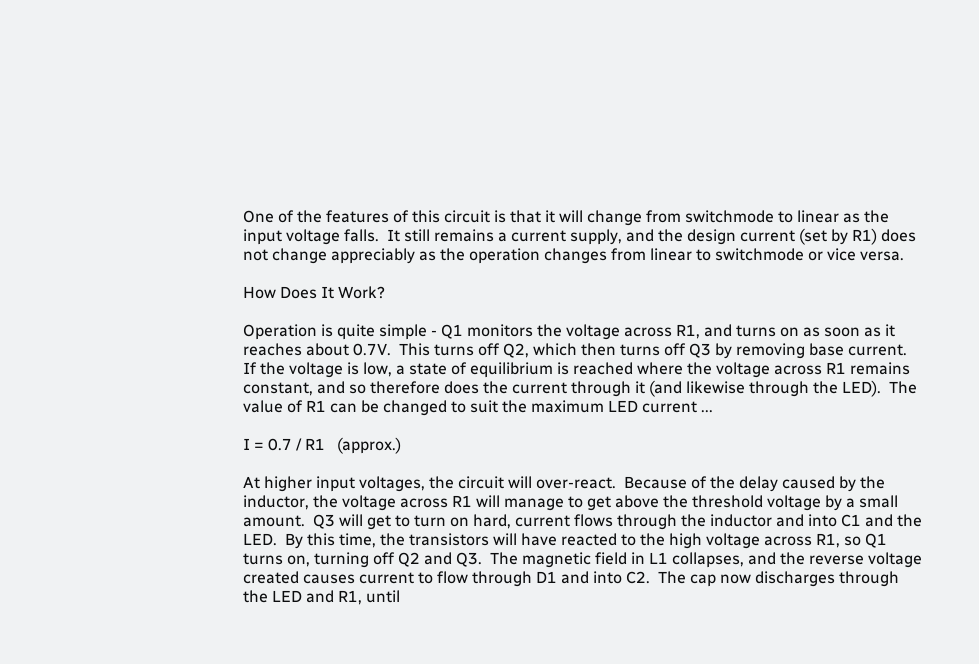One of the features of this circuit is that it will change from switchmode to linear as the input voltage falls.  It still remains a current supply, and the design current (set by R1) does not change appreciably as the operation changes from linear to switchmode or vice versa.

How Does It Work?

Operation is quite simple - Q1 monitors the voltage across R1, and turns on as soon as it reaches about 0.7V.  This turns off Q2, which then turns off Q3 by removing base current.  If the voltage is low, a state of equilibrium is reached where the voltage across R1 remains constant, and so therefore does the current through it (and likewise through the LED).  The value of R1 can be changed to suit the maximum LED current ...

I = 0.7 / R1   (approx.)

At higher input voltages, the circuit will over-react.  Because of the delay caused by the inductor, the voltage across R1 will manage to get above the threshold voltage by a small amount.  Q3 will get to turn on hard, current flows through the inductor and into C1 and the LED.  By this time, the transistors will have reacted to the high voltage across R1, so Q1 turns on, turning off Q2 and Q3.  The magnetic field in L1 collapses, and the reverse voltage created causes current to flow through D1 and into C2.  The cap now discharges through the LED and R1, until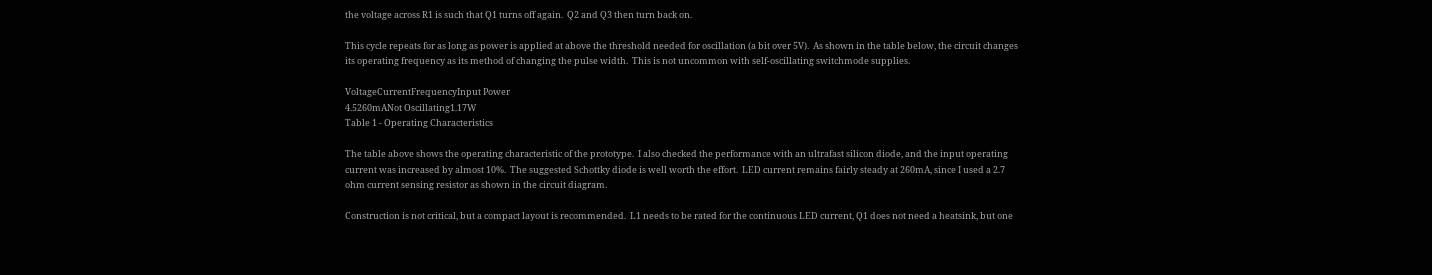the voltage across R1 is such that Q1 turns off again.  Q2 and Q3 then turn back on.

This cycle repeats for as long as power is applied at above the threshold needed for oscillation (a bit over 5V).  As shown in the table below, the circuit changes its operating frequency as its method of changing the pulse width.  This is not uncommon with self-oscillating switchmode supplies.

VoltageCurrentFrequencyInput Power
4.5260mANot Oscillating1.17W
Table 1 - Operating Characteristics

The table above shows the operating characteristic of the prototype.  I also checked the performance with an ultrafast silicon diode, and the input operating current was increased by almost 10%.  The suggested Schottky diode is well worth the effort.  LED current remains fairly steady at 260mA, since I used a 2.7 ohm current sensing resistor as shown in the circuit diagram.

Construction is not critical, but a compact layout is recommended.  L1 needs to be rated for the continuous LED current, Q1 does not need a heatsink, but one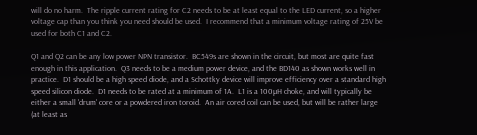will do no harm.  The ripple current rating for C2 needs to be at least equal to the LED current, so a higher voltage cap than you think you need should be used.  I recommend that a minimum voltage rating of 25V be used for both C1 and C2.

Q1 and Q2 can be any low power NPN transistor.  BC549s are shown in the circuit, but most are quite fast enough in this application.  Q3 needs to be a medium power device, and the BD140 as shown works well in practice.  D1 should be a high speed diode, and a Schottky device will improve efficiency over a standard high speed silicon diode.  D1 needs to be rated at a minimum of 1A.  L1 is a 100µH choke, and will typically be either a small 'drum' core or a powdered iron toroid.  An air cored coil can be used, but will be rather large (at least as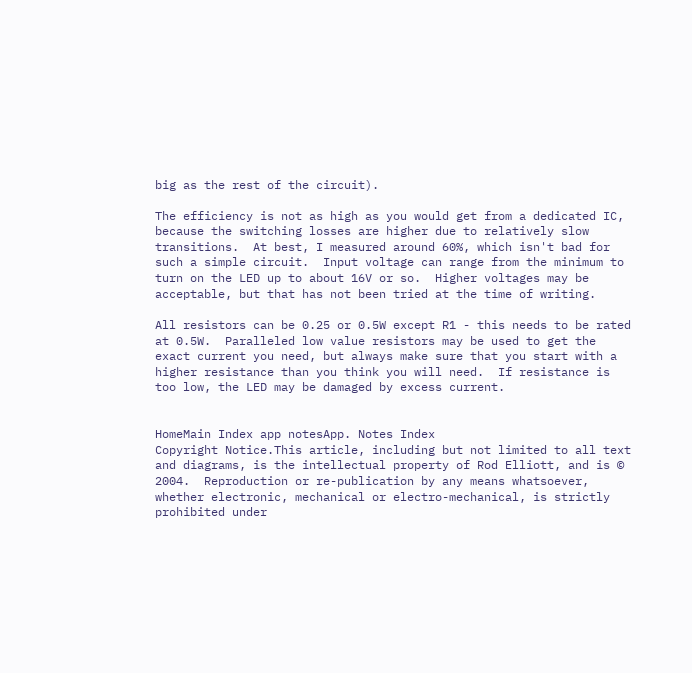big as the rest of the circuit).

The efficiency is not as high as you would get from a dedicated IC, because the switching losses are higher due to relatively slow transitions.  At best, I measured around 60%, which isn't bad for such a simple circuit.  Input voltage can range from the minimum to turn on the LED up to about 16V or so.  Higher voltages may be acceptable, but that has not been tried at the time of writing.

All resistors can be 0.25 or 0.5W except R1 - this needs to be rated at 0.5W.  Paralleled low value resistors may be used to get the exact current you need, but always make sure that you start with a higher resistance than you think you will need.  If resistance is too low, the LED may be damaged by excess current.


HomeMain Index app notesApp. Notes Index
Copyright Notice.This article, including but not limited to all text and diagrams, is the intellectual property of Rod Elliott, and is © 2004.  Reproduction or re-publication by any means whatsoever, whether electronic, mechanical or electro-mechanical, is strictly prohibited under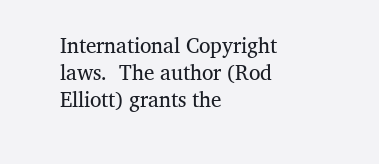International Copyright laws.  The author (Rod Elliott) grants the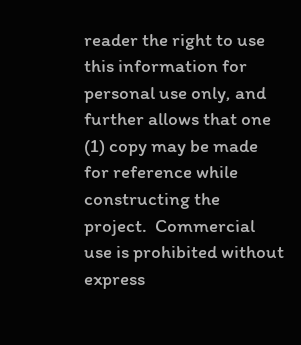reader the right to use this information for personal use only, and further allows that one (1) copy may be made for reference while constructing the project.  Commercial use is prohibited without express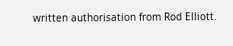written authorisation from Rod Elliott.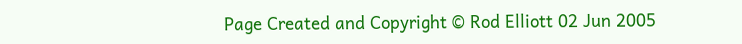Page Created and Copyright © Rod Elliott 02 Jun 2005